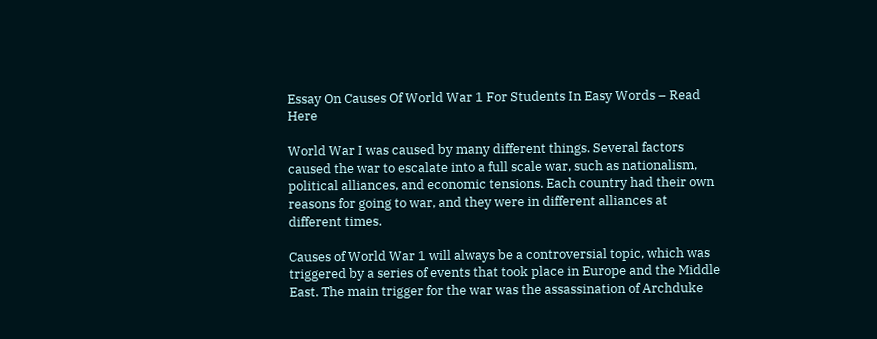Essay On Causes Of World War 1 For Students In Easy Words – Read Here

World War I was caused by many different things. Several factors caused the war to escalate into a full scale war, such as nationalism, political alliances, and economic tensions. Each country had their own reasons for going to war, and they were in different alliances at different times.

Causes of World War 1 will always be a controversial topic, which was triggered by a series of events that took place in Europe and the Middle East. The main trigger for the war was the assassination of Archduke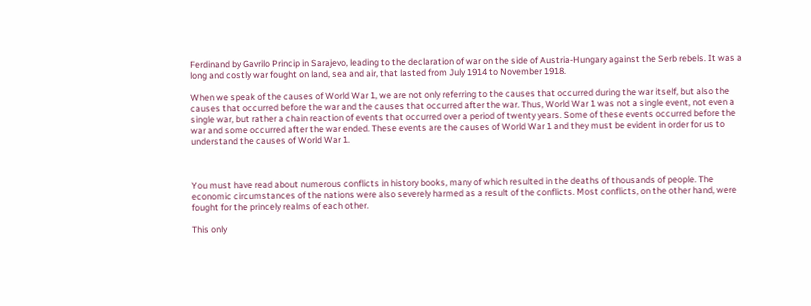Ferdinand by Gavrilo Princip in Sarajevo, leading to the declaration of war on the side of Austria-Hungary against the Serb rebels. It was a long and costly war fought on land, sea and air, that lasted from July 1914 to November 1918.

When we speak of the causes of World War 1, we are not only referring to the causes that occurred during the war itself, but also the causes that occurred before the war and the causes that occurred after the war. Thus, World War 1 was not a single event, not even a single war, but rather a chain reaction of events that occurred over a period of twenty years. Some of these events occurred before the war and some occurred after the war ended. These events are the causes of World War 1 and they must be evident in order for us to understand the causes of World War 1.



You must have read about numerous conflicts in history books, many of which resulted in the deaths of thousands of people. The economic circumstances of the nations were also severely harmed as a result of the conflicts. Most conflicts, on the other hand, were fought for the princely realms of each other.

This only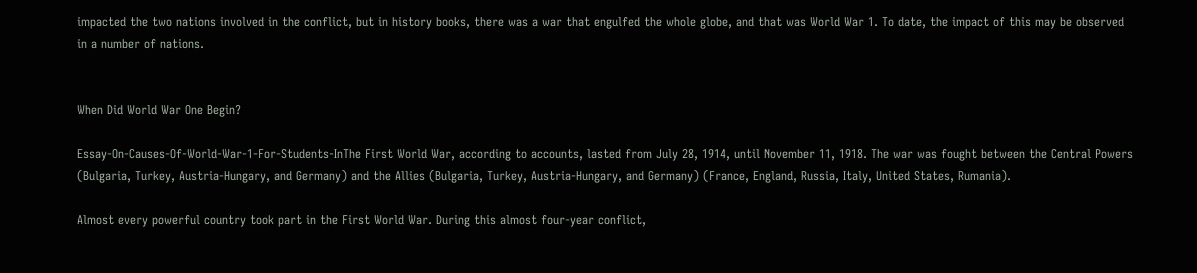impacted the two nations involved in the conflict, but in history books, there was a war that engulfed the whole globe, and that was World War 1. To date, the impact of this may be observed in a number of nations.


When Did World War One Begin?

Essay-On-Causes-Of-World-War-1-For-Students-InThe First World War, according to accounts, lasted from July 28, 1914, until November 11, 1918. The war was fought between the Central Powers (Bulgaria, Turkey, Austria-Hungary, and Germany) and the Allies (Bulgaria, Turkey, Austria-Hungary, and Germany) (France, England, Russia, Italy, United States, Rumania).

Almost every powerful country took part in the First World War. During this almost four-year conflict,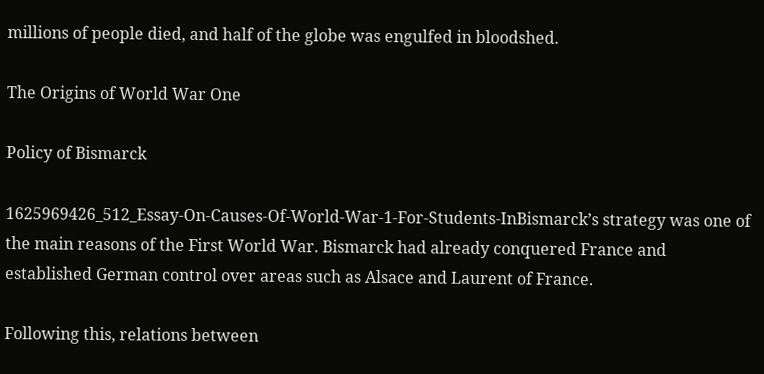millions of people died, and half of the globe was engulfed in bloodshed.

The Origins of World War One

Policy of Bismarck

1625969426_512_Essay-On-Causes-Of-World-War-1-For-Students-InBismarck’s strategy was one of the main reasons of the First World War. Bismarck had already conquered France and established German control over areas such as Alsace and Laurent of France.

Following this, relations between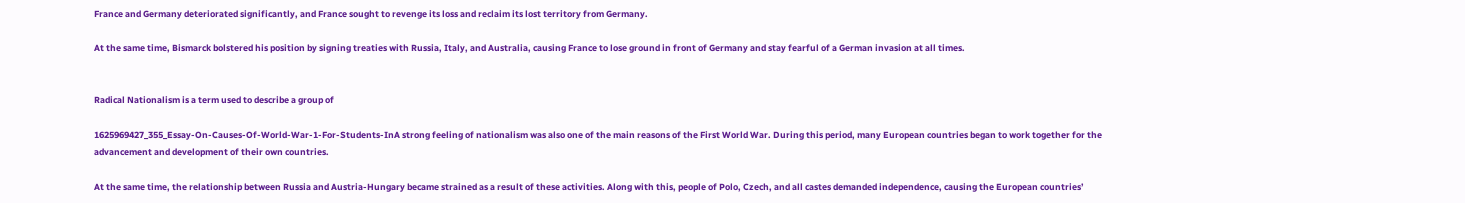France and Germany deteriorated significantly, and France sought to revenge its loss and reclaim its lost territory from Germany.

At the same time, Bismarck bolstered his position by signing treaties with Russia, Italy, and Australia, causing France to lose ground in front of Germany and stay fearful of a German invasion at all times.


Radical Nationalism is a term used to describe a group of

1625969427_355_Essay-On-Causes-Of-World-War-1-For-Students-InA strong feeling of nationalism was also one of the main reasons of the First World War. During this period, many European countries began to work together for the advancement and development of their own countries.

At the same time, the relationship between Russia and Austria-Hungary became strained as a result of these activities. Along with this, people of Polo, Czech, and all castes demanded independence, causing the European countries’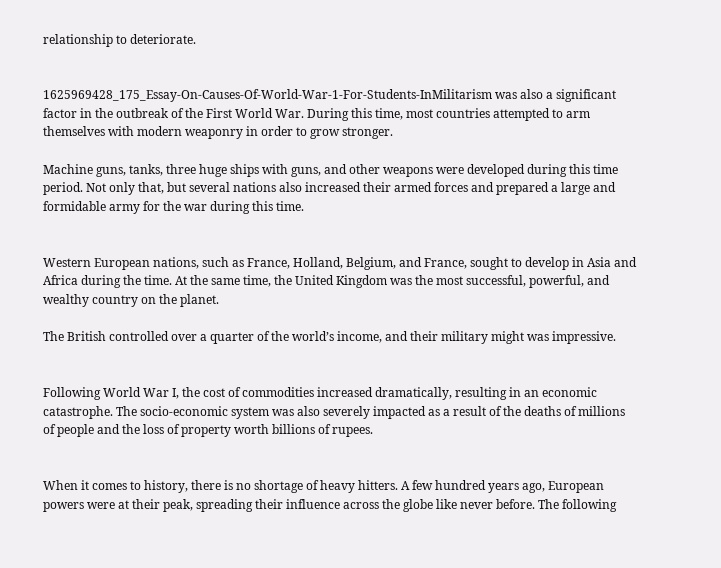relationship to deteriorate.


1625969428_175_Essay-On-Causes-Of-World-War-1-For-Students-InMilitarism was also a significant factor in the outbreak of the First World War. During this time, most countries attempted to arm themselves with modern weaponry in order to grow stronger.

Machine guns, tanks, three huge ships with guns, and other weapons were developed during this time period. Not only that, but several nations also increased their armed forces and prepared a large and formidable army for the war during this time.


Western European nations, such as France, Holland, Belgium, and France, sought to develop in Asia and Africa during the time. At the same time, the United Kingdom was the most successful, powerful, and wealthy country on the planet.

The British controlled over a quarter of the world’s income, and their military might was impressive.


Following World War I, the cost of commodities increased dramatically, resulting in an economic catastrophe. The socio-economic system was also severely impacted as a result of the deaths of millions of people and the loss of property worth billions of rupees.


When it comes to history, there is no shortage of heavy hitters. A few hundred years ago, European powers were at their peak, spreading their influence across the globe like never before. The following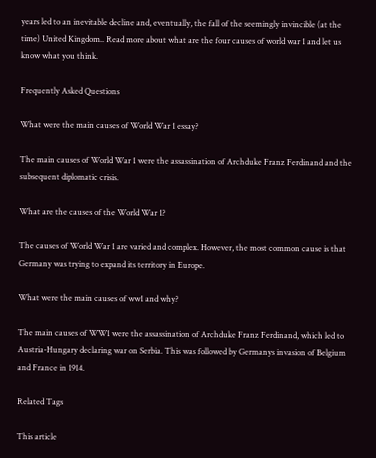years led to an inevitable decline and, eventually, the fall of the seemingly invincible (at the time) United Kingdom.. Read more about what are the four causes of world war 1 and let us know what you think.

Frequently Asked Questions

What were the main causes of World War 1 essay?

The main causes of World War 1 were the assassination of Archduke Franz Ferdinand and the subsequent diplomatic crisis.

What are the causes of the World War 1?

The causes of World War 1 are varied and complex. However, the most common cause is that Germany was trying to expand its territory in Europe.

What were the main causes of ww1 and why?

The main causes of WW1 were the assassination of Archduke Franz Ferdinand, which led to Austria-Hungary declaring war on Serbia. This was followed by Germanys invasion of Belgium and France in 1914.

Related Tags

This article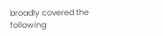broadly covered the following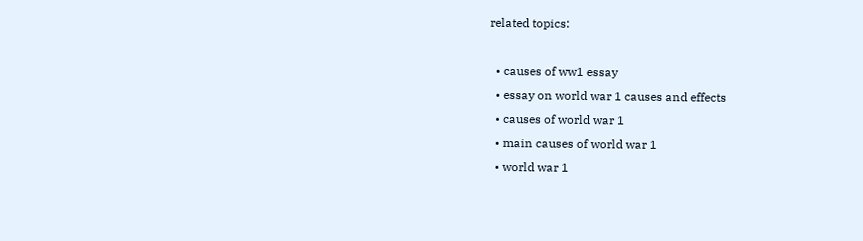related topics:

  • causes of ww1 essay
  • essay on world war 1 causes and effects
  • causes of world war 1
  • main causes of world war 1
  • world war 1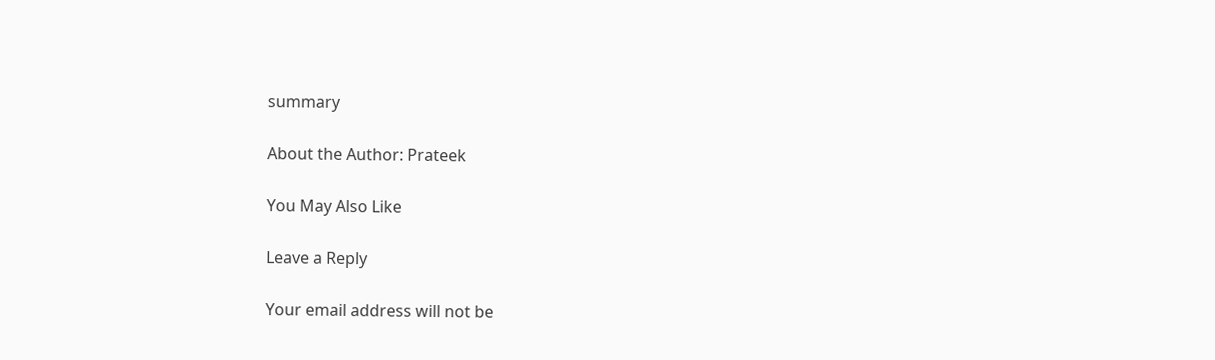summary

About the Author: Prateek

You May Also Like

Leave a Reply

Your email address will not be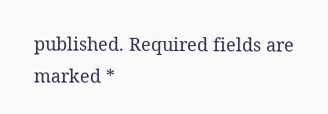published. Required fields are marked *